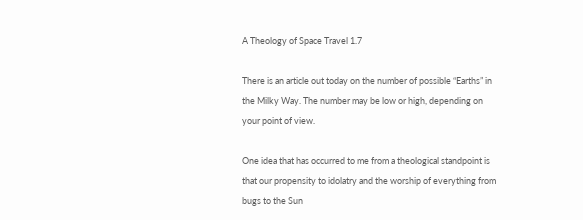A Theology of Space Travel 1.7

There is an article out today on the number of possible “Earths” in the Milky Way. The number may be low or high, depending on your point of view.

One idea that has occurred to me from a theological standpoint is that our propensity to idolatry and the worship of everything from bugs to the Sun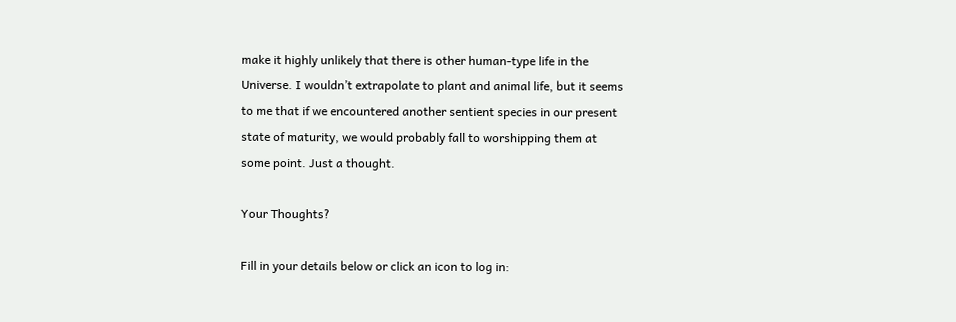make it highly unlikely that there is other human-type life in the Universe. I wouldn’t extrapolate to plant and animal life, but it seems to me that if we encountered another sentient species in our present state of maturity, we would probably fall to worshipping them at some point. Just a thought.

Your Thoughts?

Fill in your details below or click an icon to log in: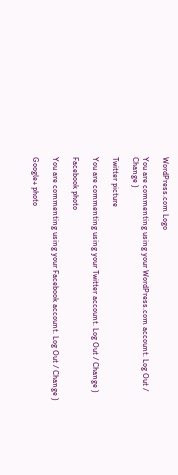WordPress.com Logo

You are commenting using your WordPress.com account. Log Out / Change )

Twitter picture

You are commenting using your Twitter account. Log Out / Change )

Facebook photo

You are commenting using your Facebook account. Log Out / Change )

Google+ photo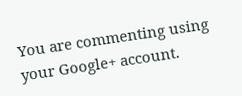You are commenting using your Google+ account.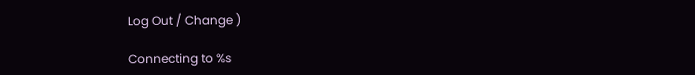Log Out / Change )

Connecting to %s